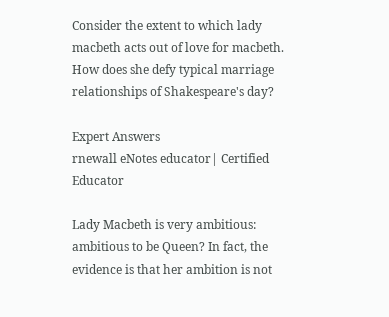Consider the extent to which lady macbeth acts out of love for macbeth. How does she defy typical marriage relationships of Shakespeare's day?

Expert Answers
rnewall eNotes educator| Certified Educator

Lady Macbeth is very ambitious: ambitious to be Queen? In fact, the evidence is that her ambition is not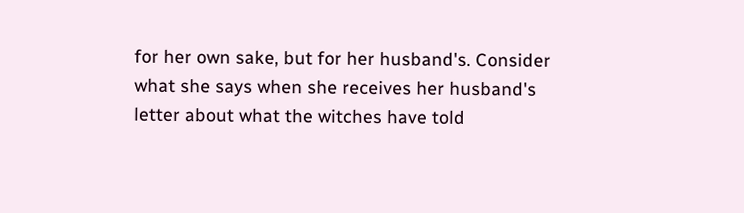for her own sake, but for her husband's. Consider what she says when she receives her husband's letter about what the witches have told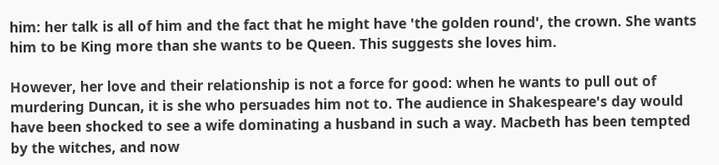him: her talk is all of him and the fact that he might have 'the golden round', the crown. She wants him to be King more than she wants to be Queen. This suggests she loves him.

However, her love and their relationship is not a force for good: when he wants to pull out of murdering Duncan, it is she who persuades him not to. The audience in Shakespeare's day would have been shocked to see a wife dominating a husband in such a way. Macbeth has been tempted by the witches, and now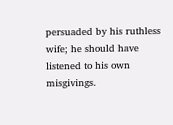persuaded by his ruthless wife; he should have listened to his own misgivings.